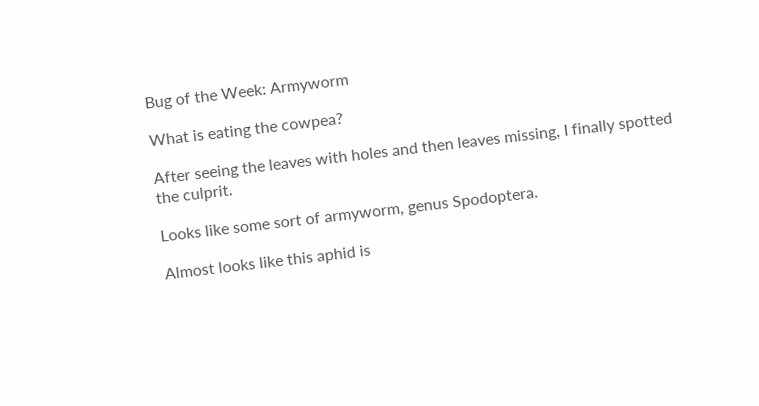Bug of the Week: Armyworm

What is eating the cowpea?

After seeing the leaves with holes and then leaves missing, I finally spotted the culprit.

Looks like some sort of armyworm, genus Spodoptera.

Almost looks like this aphid is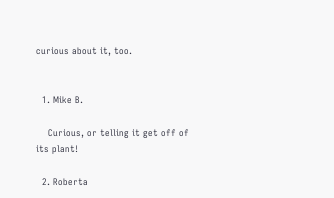curious about it, too.


  1. Mike B.

    Curious, or telling it get off of its plant!

  2. Roberta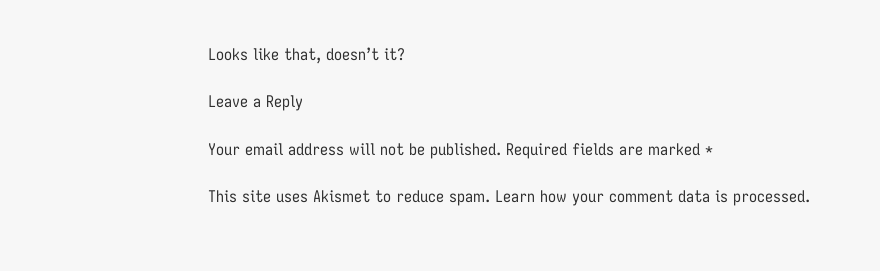Looks like that, doesn’t it?

Leave a Reply

Your email address will not be published. Required fields are marked *

This site uses Akismet to reduce spam. Learn how your comment data is processed.